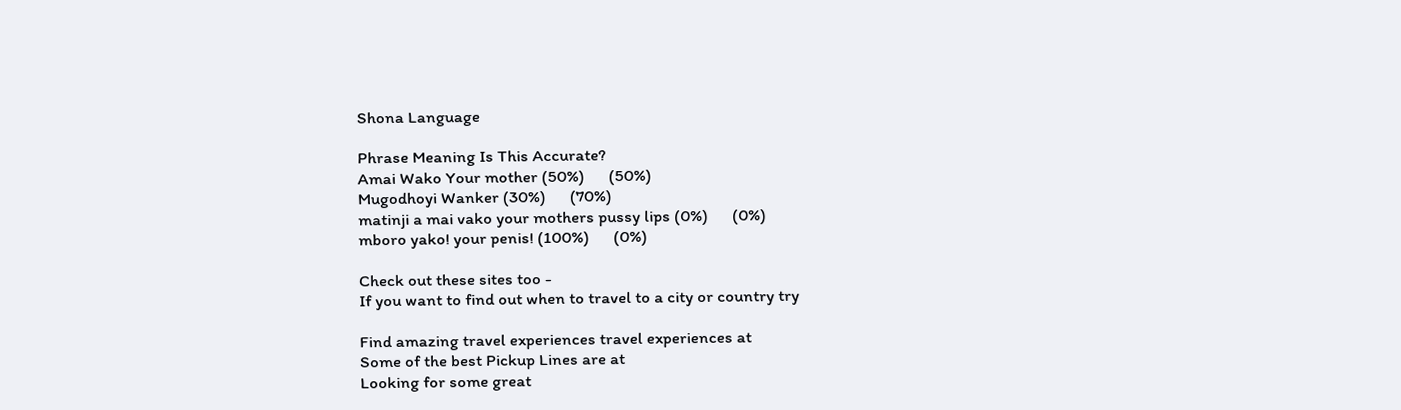Shona Language

Phrase Meaning Is This Accurate?
Amai Wako Your mother (50%)      (50%)
Mugodhoyi Wanker (30%)      (70%)
matinji a mai vako your mothers pussy lips (0%)      (0%)
mboro yako! your penis! (100%)      (0%)

Check out these sites too -
If you want to find out when to travel to a city or country try

Find amazing travel experiences travel experiences at
Some of the best Pickup Lines are at
Looking for some great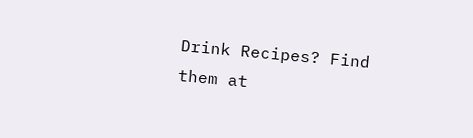Drink Recipes? Find them at